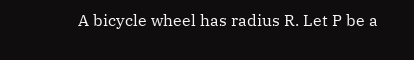A bicycle wheel has radius R. Let P be a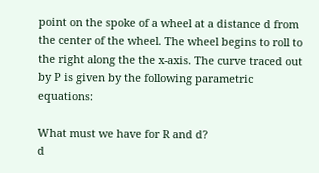point on the spoke of a wheel at a distance d from the center of the wheel. The wheel begins to roll to the right along the the x-axis. The curve traced out by P is given by the following parametric equations:

What must we have for R and d?
d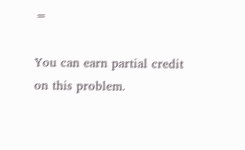=

You can earn partial credit on this problem.